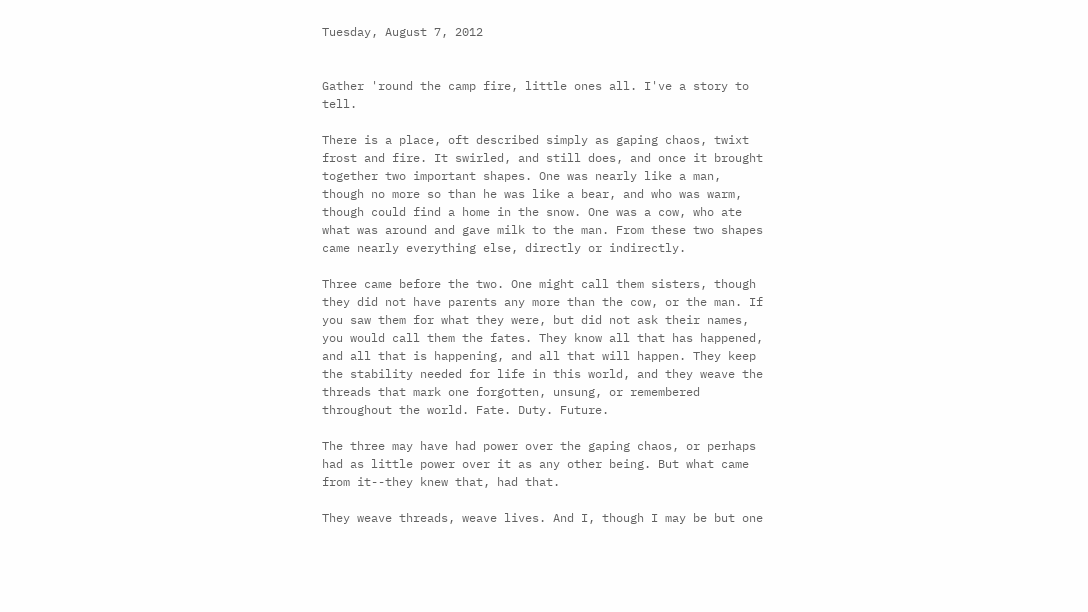Tuesday, August 7, 2012


Gather 'round the camp fire, little ones all. I've a story to tell.

There is a place, oft described simply as gaping chaos, twixt frost and fire. It swirled, and still does, and once it brought together two important shapes. One was nearly like a man, though no more so than he was like a bear, and who was warm, though could find a home in the snow. One was a cow, who ate what was around and gave milk to the man. From these two shapes came nearly everything else, directly or indirectly.

Three came before the two. One might call them sisters, though they did not have parents any more than the cow, or the man. If you saw them for what they were, but did not ask their names, you would call them the fates. They know all that has happened, and all that is happening, and all that will happen. They keep the stability needed for life in this world, and they weave the threads that mark one forgotten, unsung, or remembered throughout the world. Fate. Duty. Future.

The three may have had power over the gaping chaos, or perhaps had as little power over it as any other being. But what came from it--they knew that, had that.

They weave threads, weave lives. And I, though I may be but one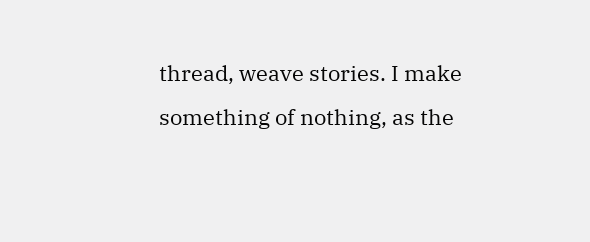thread, weave stories. I make something of nothing, as the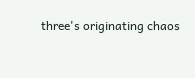three's originating chaos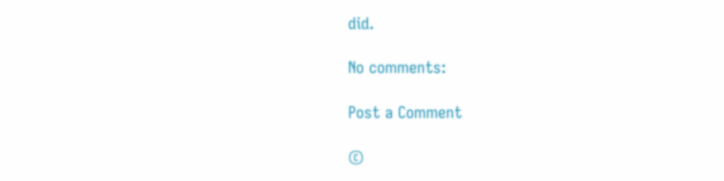did.

No comments:

Post a Comment

©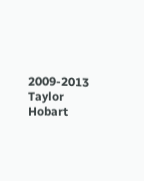2009-2013 Taylor Hobart